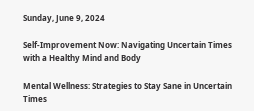Sunday, June 9, 2024

Self-Improvement Now: Navigating Uncertain Times with a Healthy Mind and Body

Mental Wellness: Strategies to Stay Sane in Uncertain Times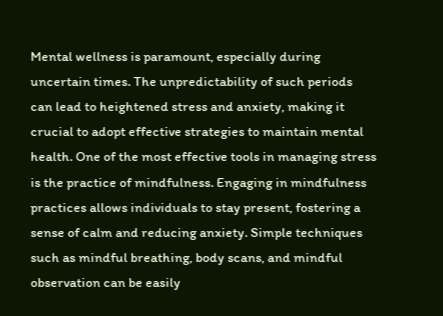Mental wellness is paramount, especially during uncertain times. The unpredictability of such periods can lead to heightened stress and anxiety, making it crucial to adopt effective strategies to maintain mental health. One of the most effective tools in managing stress is the practice of mindfulness. Engaging in mindfulness practices allows individuals to stay present, fostering a sense of calm and reducing anxiety. Simple techniques such as mindful breathing, body scans, and mindful observation can be easily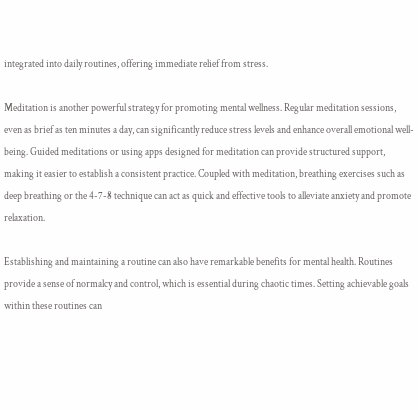integrated into daily routines, offering immediate relief from stress.

Meditation is another powerful strategy for promoting mental wellness. Regular meditation sessions, even as brief as ten minutes a day, can significantly reduce stress levels and enhance overall emotional well-being. Guided meditations or using apps designed for meditation can provide structured support, making it easier to establish a consistent practice. Coupled with meditation, breathing exercises such as deep breathing or the 4-7-8 technique can act as quick and effective tools to alleviate anxiety and promote relaxation.

Establishing and maintaining a routine can also have remarkable benefits for mental health. Routines provide a sense of normalcy and control, which is essential during chaotic times. Setting achievable goals within these routines can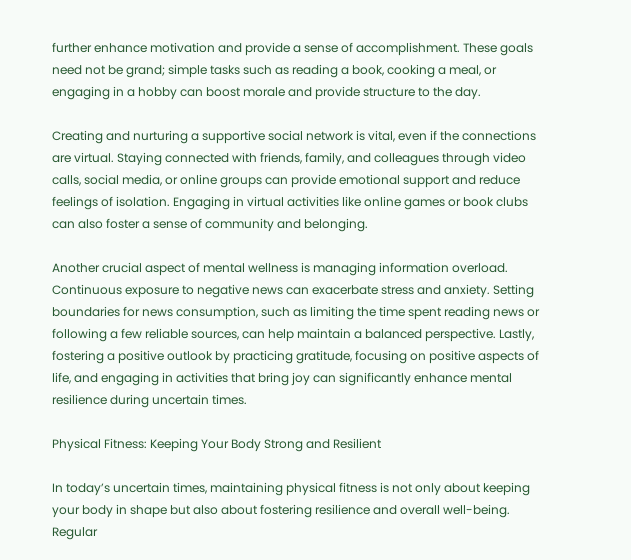further enhance motivation and provide a sense of accomplishment. These goals need not be grand; simple tasks such as reading a book, cooking a meal, or engaging in a hobby can boost morale and provide structure to the day.

Creating and nurturing a supportive social network is vital, even if the connections are virtual. Staying connected with friends, family, and colleagues through video calls, social media, or online groups can provide emotional support and reduce feelings of isolation. Engaging in virtual activities like online games or book clubs can also foster a sense of community and belonging.

Another crucial aspect of mental wellness is managing information overload. Continuous exposure to negative news can exacerbate stress and anxiety. Setting boundaries for news consumption, such as limiting the time spent reading news or following a few reliable sources, can help maintain a balanced perspective. Lastly, fostering a positive outlook by practicing gratitude, focusing on positive aspects of life, and engaging in activities that bring joy can significantly enhance mental resilience during uncertain times.

Physical Fitness: Keeping Your Body Strong and Resilient

In today’s uncertain times, maintaining physical fitness is not only about keeping your body in shape but also about fostering resilience and overall well-being. Regular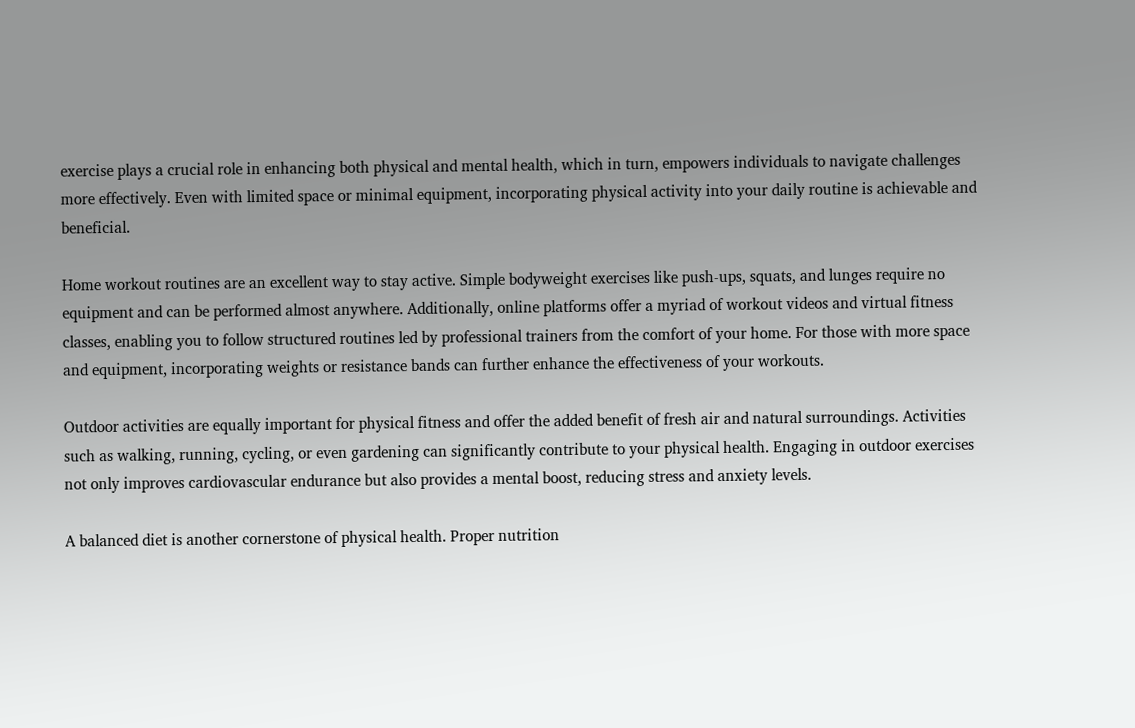exercise plays a crucial role in enhancing both physical and mental health, which in turn, empowers individuals to navigate challenges more effectively. Even with limited space or minimal equipment, incorporating physical activity into your daily routine is achievable and beneficial.

Home workout routines are an excellent way to stay active. Simple bodyweight exercises like push-ups, squats, and lunges require no equipment and can be performed almost anywhere. Additionally, online platforms offer a myriad of workout videos and virtual fitness classes, enabling you to follow structured routines led by professional trainers from the comfort of your home. For those with more space and equipment, incorporating weights or resistance bands can further enhance the effectiveness of your workouts.

Outdoor activities are equally important for physical fitness and offer the added benefit of fresh air and natural surroundings. Activities such as walking, running, cycling, or even gardening can significantly contribute to your physical health. Engaging in outdoor exercises not only improves cardiovascular endurance but also provides a mental boost, reducing stress and anxiety levels.

A balanced diet is another cornerstone of physical health. Proper nutrition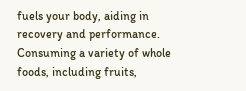fuels your body, aiding in recovery and performance. Consuming a variety of whole foods, including fruits,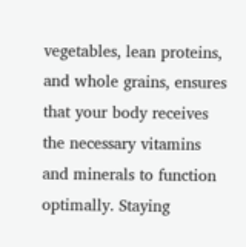vegetables, lean proteins, and whole grains, ensures that your body receives the necessary vitamins and minerals to function optimally. Staying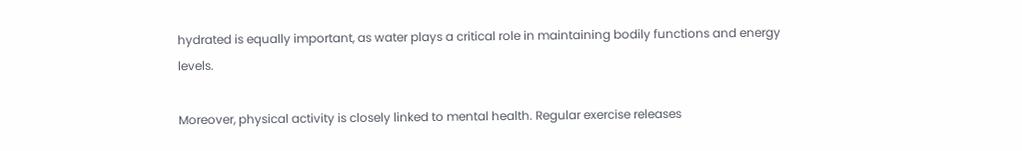hydrated is equally important, as water plays a critical role in maintaining bodily functions and energy levels.

Moreover, physical activity is closely linked to mental health. Regular exercise releases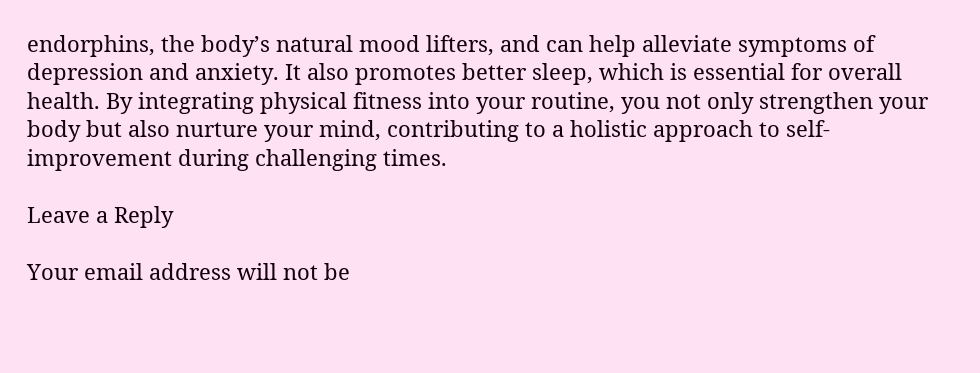endorphins, the body’s natural mood lifters, and can help alleviate symptoms of depression and anxiety. It also promotes better sleep, which is essential for overall health. By integrating physical fitness into your routine, you not only strengthen your body but also nurture your mind, contributing to a holistic approach to self-improvement during challenging times.

Leave a Reply

Your email address will not be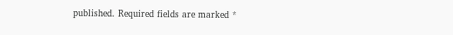published. Required fields are marked *